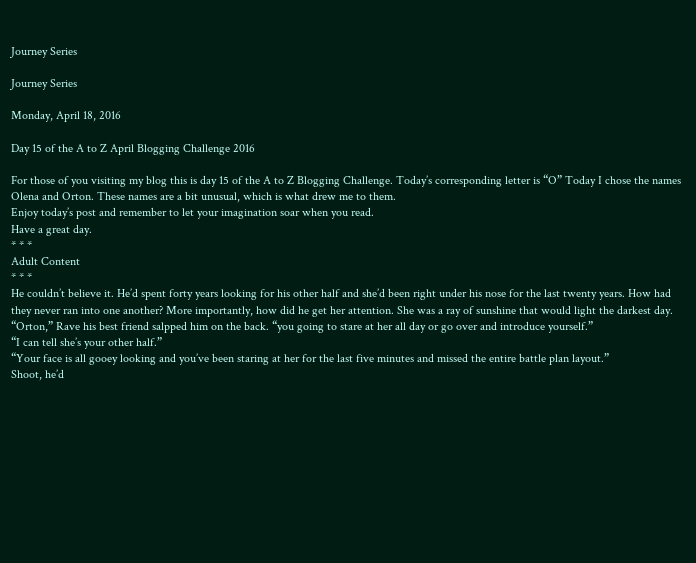Journey Series

Journey Series

Monday, April 18, 2016

Day 15 of the A to Z April Blogging Challenge 2016

For those of you visiting my blog this is day 15 of the A to Z Blogging Challenge. Today’s corresponding letter is “O” Today I chose the names Olena and Orton. These names are a bit unusual, which is what drew me to them.
Enjoy today’s post and remember to let your imagination soar when you read.
Have a great day.
* * *
Adult Content
* * *
He couldn’t believe it. He’d spent forty years looking for his other half and she’d been right under his nose for the last twenty years. How had they never ran into one another? More importantly, how did he get her attention. She was a ray of sunshine that would light the darkest day.
“Orton,” Rave his best friend salpped him on the back. “you going to stare at her all day or go over and introduce yourself.”
“I can tell she’s your other half.”
“Your face is all gooey looking and you’ve been staring at her for the last five minutes and missed the entire battle plan layout.”
Shoot, he’d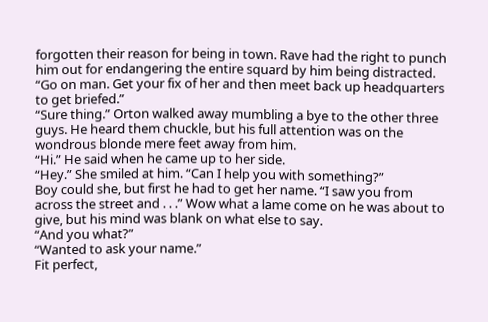forgotten their reason for being in town. Rave had the right to punch him out for endangering the entire squard by him being distracted.
“Go on man. Get your fix of her and then meet back up headquarters to get briefed.”
“Sure thing.” Orton walked away mumbling a bye to the other three guys. He heard them chuckle, but his full attention was on the wondrous blonde mere feet away from him.
“Hi.” He said when he came up to her side.
“Hey.” She smiled at him. “Can I help you with something?”
Boy could she, but first he had to get her name. “I saw you from across the street and . . .” Wow what a lame come on he was about to give, but his mind was blank on what else to say.
“And you what?”
“Wanted to ask your name.”
Fit perfect,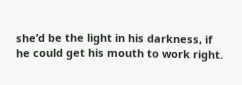she’d be the light in his darkness, if he could get his mouth to work right.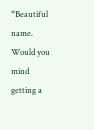“Beautiful name. Would you mind getting a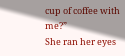cup of coffee with me?”
She ran her eyes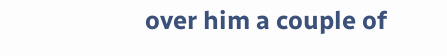over him a couple of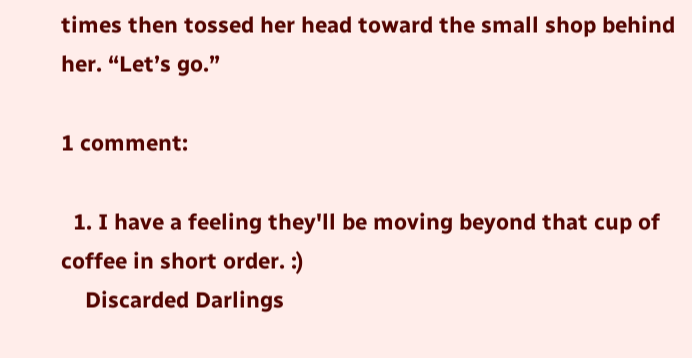times then tossed her head toward the small shop behind her. “Let’s go.”

1 comment:

  1. I have a feeling they'll be moving beyond that cup of coffee in short order. :)
    Discarded Darlings